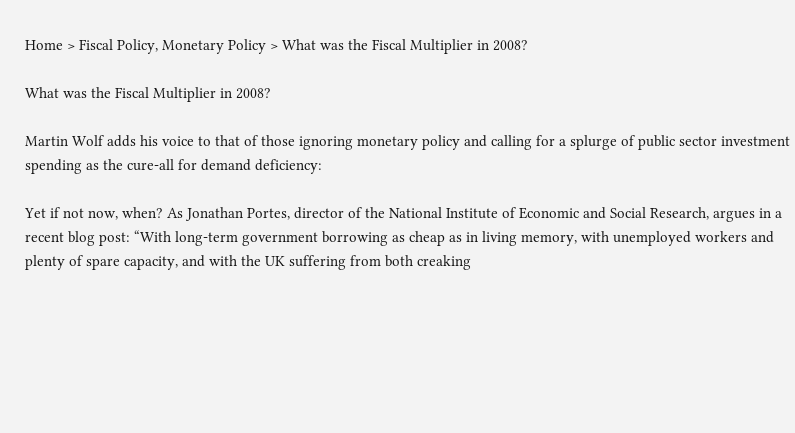Home > Fiscal Policy, Monetary Policy > What was the Fiscal Multiplier in 2008?

What was the Fiscal Multiplier in 2008?

Martin Wolf adds his voice to that of those ignoring monetary policy and calling for a splurge of public sector investment spending as the cure-all for demand deficiency:

Yet if not now, when? As Jonathan Portes, director of the National Institute of Economic and Social Research, argues in a recent blog post: “With long-term government borrowing as cheap as in living memory, with unemployed workers and plenty of spare capacity, and with the UK suffering from both creaking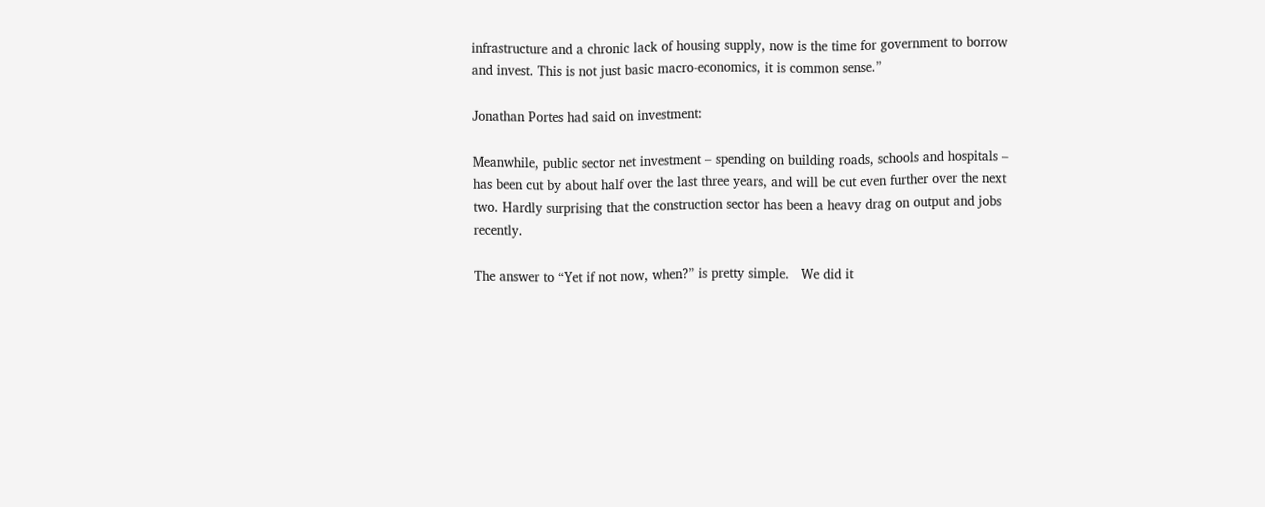infrastructure and a chronic lack of housing supply, now is the time for government to borrow and invest. This is not just basic macro-economics, it is common sense.”

Jonathan Portes had said on investment:

Meanwhile, public sector net investment – spending on building roads, schools and hospitals – has been cut by about half over the last three years, and will be cut even further over the next two. Hardly surprising that the construction sector has been a heavy drag on output and jobs recently.

The answer to “Yet if not now, when?” is pretty simple.   We did it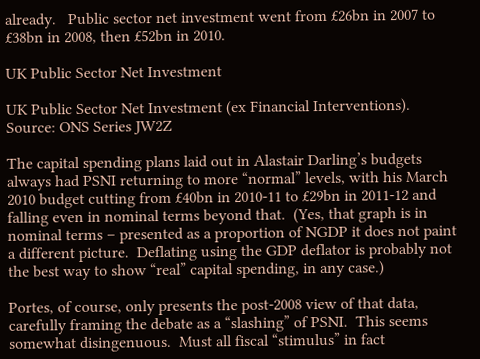already.   Public sector net investment went from £26bn in 2007 to £38bn in 2008, then £52bn in 2010.

UK Public Sector Net Investment

UK Public Sector Net Investment (ex Financial Interventions).  Source: ONS Series JW2Z

The capital spending plans laid out in Alastair Darling’s budgets always had PSNI returning to more “normal” levels, with his March 2010 budget cutting from £40bn in 2010-11 to £29bn in 2011-12 and falling even in nominal terms beyond that.  (Yes, that graph is in nominal terms – presented as a proportion of NGDP it does not paint a different picture.  Deflating using the GDP deflator is probably not the best way to show “real” capital spending, in any case.)

Portes, of course, only presents the post-2008 view of that data, carefully framing the debate as a “slashing” of PSNI.  This seems somewhat disingenuous.  Must all fiscal “stimulus” in fact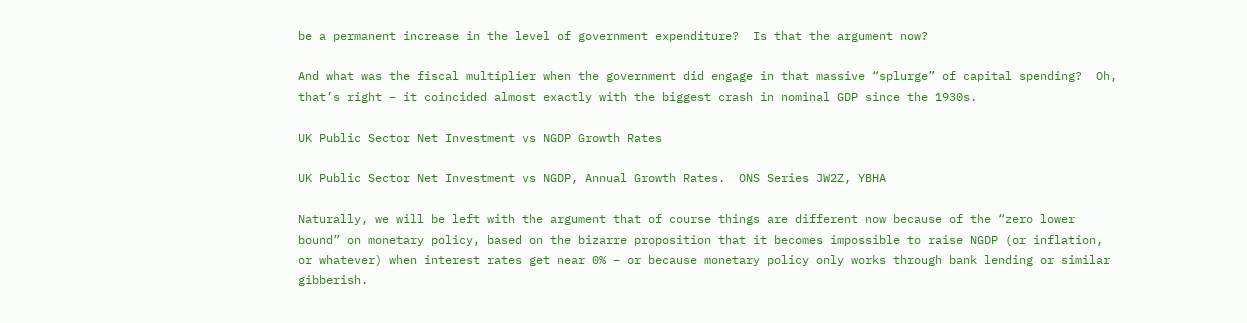be a permanent increase in the level of government expenditure?  Is that the argument now?

And what was the fiscal multiplier when the government did engage in that massive “splurge” of capital spending?  Oh, that’s right – it coincided almost exactly with the biggest crash in nominal GDP since the 1930s.

UK Public Sector Net Investment vs NGDP Growth Rates

UK Public Sector Net Investment vs NGDP, Annual Growth Rates.  ONS Series JW2Z, YBHA

Naturally, we will be left with the argument that of course things are different now because of the “zero lower bound” on monetary policy, based on the bizarre proposition that it becomes impossible to raise NGDP (or inflation, or whatever) when interest rates get near 0% – or because monetary policy only works through bank lending or similar gibberish.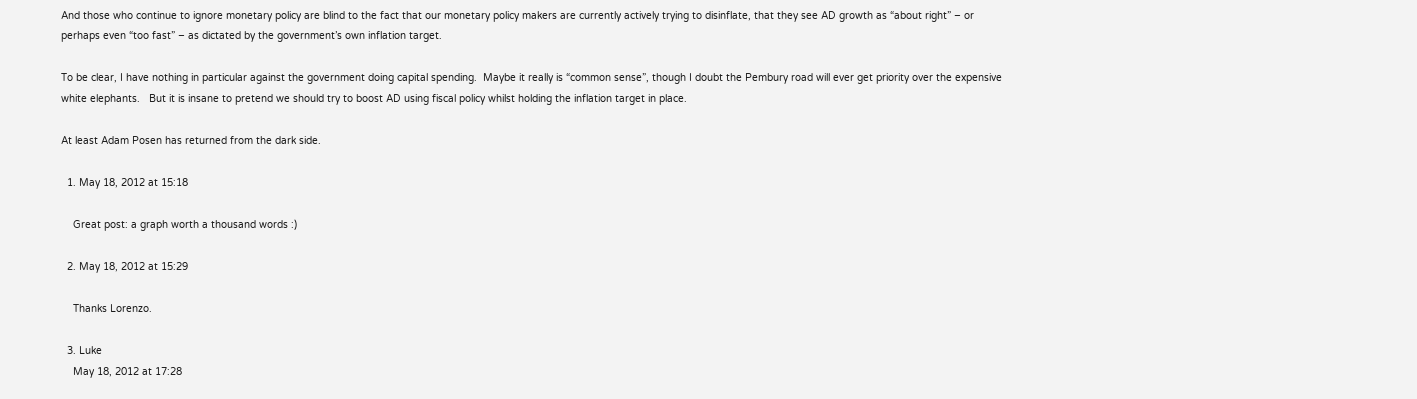And those who continue to ignore monetary policy are blind to the fact that our monetary policy makers are currently actively trying to disinflate, that they see AD growth as “about right” – or perhaps even “too fast” – as dictated by the government’s own inflation target.

To be clear, I have nothing in particular against the government doing capital spending.  Maybe it really is “common sense”, though I doubt the Pembury road will ever get priority over the expensive white elephants.   But it is insane to pretend we should try to boost AD using fiscal policy whilst holding the inflation target in place.

At least Adam Posen has returned from the dark side.

  1. May 18, 2012 at 15:18

    Great post: a graph worth a thousand words :)

  2. May 18, 2012 at 15:29

    Thanks Lorenzo.

  3. Luke
    May 18, 2012 at 17:28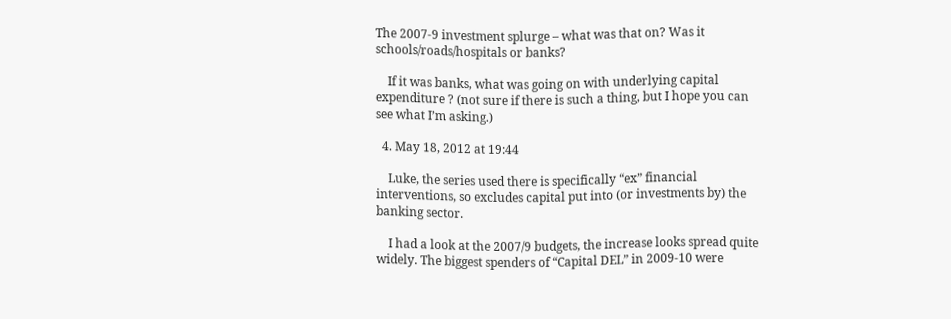The 2007-9 investment splurge – what was that on? Was it schools/roads/hospitals or banks?

    If it was banks, what was going on with underlying capital expenditure ? (not sure if there is such a thing, but I hope you can see what I’m asking.)

  4. May 18, 2012 at 19:44

    Luke, the series used there is specifically “ex” financial interventions, so excludes capital put into (or investments by) the banking sector.

    I had a look at the 2007/9 budgets, the increase looks spread quite widely. The biggest spenders of “Capital DEL” in 2009-10 were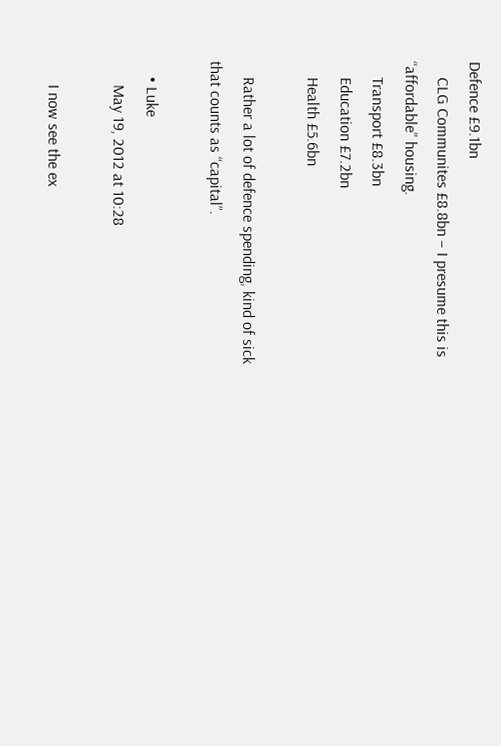Defence £9.1bn
    CLG Communites £8.8bn – I presume this is “affordable” housing.
    Transport £8.3bn
    Education £7.2bn
    Health £5.6bn

    Rather a lot of defence spending, kind of sick that counts as “capital”.

    • Luke
      May 19, 2012 at 10:28

      I now see the ex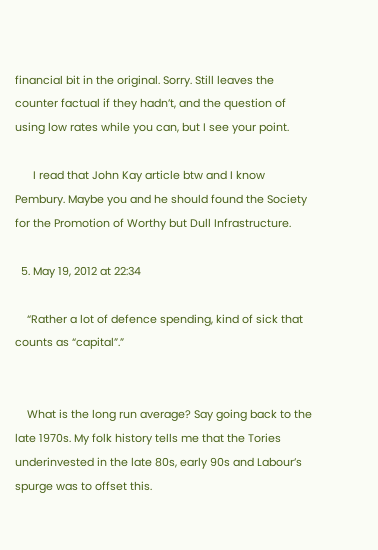financial bit in the original. Sorry. Still leaves the counter factual if they hadn’t, and the question of using low rates while you can, but I see your point.

      I read that John Kay article btw and I know Pembury. Maybe you and he should found the Society for the Promotion of Worthy but Dull Infrastructure.

  5. May 19, 2012 at 22:34

    “Rather a lot of defence spending, kind of sick that counts as “capital”.”


    What is the long run average? Say going back to the late 1970s. My folk history tells me that the Tories underinvested in the late 80s, early 90s and Labour’s spurge was to offset this.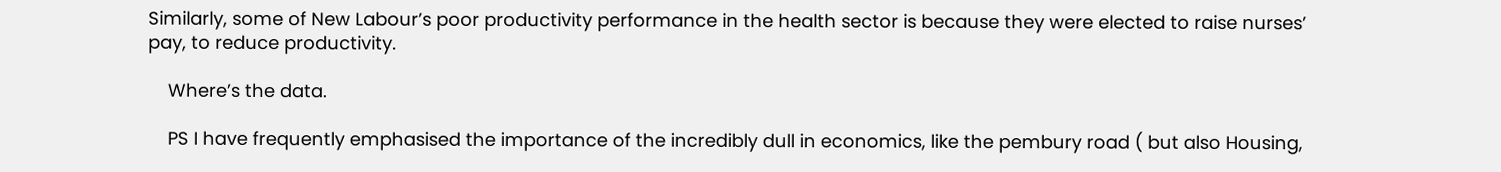Similarly, some of New Labour’s poor productivity performance in the health sector is because they were elected to raise nurses’ pay, to reduce productivity.

    Where’s the data.

    PS I have frequently emphasised the importance of the incredibly dull in economics, like the pembury road ( but also Housing,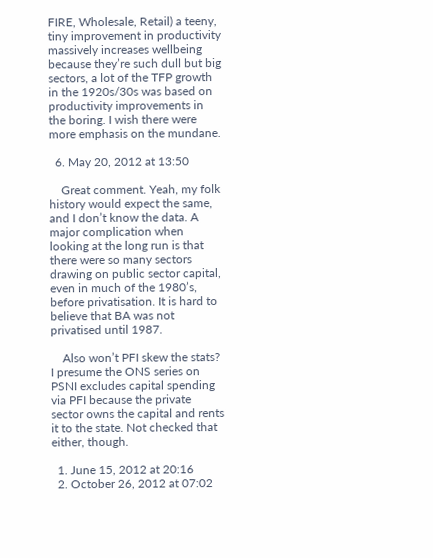FIRE, Wholesale, Retail) a teeny, tiny improvement in productivity massively increases wellbeing because they’re such dull but big sectors, a lot of the TFP growth in the 1920s/30s was based on productivity improvements in the boring. I wish there were more emphasis on the mundane.

  6. May 20, 2012 at 13:50

    Great comment. Yeah, my folk history would expect the same, and I don’t know the data. A major complication when looking at the long run is that there were so many sectors drawing on public sector capital, even in much of the 1980’s, before privatisation. It is hard to believe that BA was not privatised until 1987.

    Also won’t PFI skew the stats? I presume the ONS series on PSNI excludes capital spending via PFI because the private sector owns the capital and rents it to the state. Not checked that either, though.

  1. June 15, 2012 at 20:16
  2. October 26, 2012 at 07:02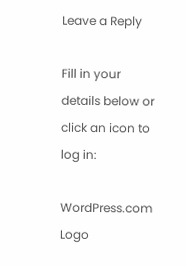Leave a Reply

Fill in your details below or click an icon to log in:

WordPress.com Logo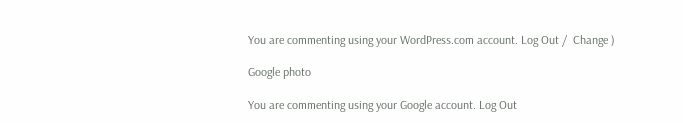You are commenting using your WordPress.com account. Log Out /  Change )

Google photo

You are commenting using your Google account. Log Out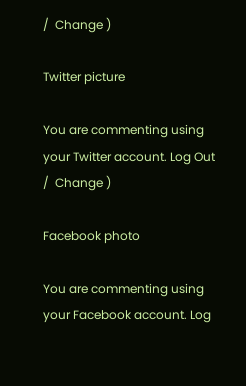/  Change )

Twitter picture

You are commenting using your Twitter account. Log Out /  Change )

Facebook photo

You are commenting using your Facebook account. Log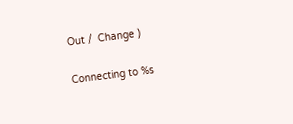Out /  Change )

Connecting to %s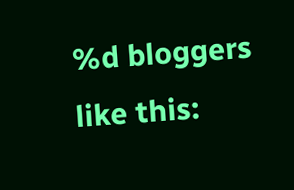%d bloggers like this: